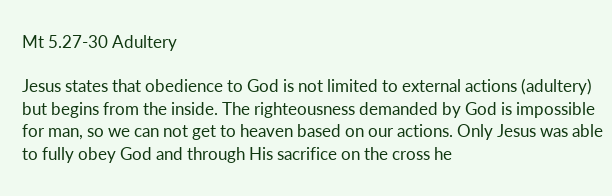Mt 5.27-30 Adultery

Jesus states that obedience to God is not limited to external actions (adultery) but begins from the inside. The righteousness demanded by God is impossible for man, so we can not get to heaven based on our actions. Only Jesus was able to fully obey God and through His sacrifice on the cross he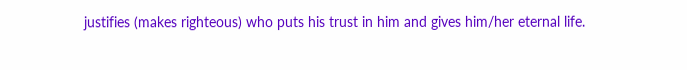justifies (makes righteous) who puts his trust in him and gives him/her eternal life.